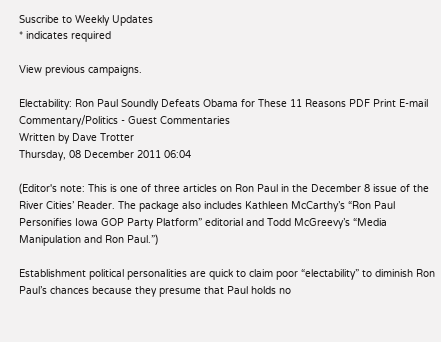Suscribe to Weekly Updates
* indicates required

View previous campaigns.

Electability: Ron Paul Soundly Defeats Obama for These 11 Reasons PDF Print E-mail
Commentary/Politics - Guest Commentaries
Written by Dave Trotter
Thursday, 08 December 2011 06:04

(Editor's note: This is one of three articles on Ron Paul in the December 8 issue of the River Cities’ Reader. The package also includes Kathleen McCarthy’s “Ron Paul Personifies Iowa GOP Party Platform” editorial and Todd McGreevy’s “Media Manipulation and Ron Paul.”)

Establishment political personalities are quick to claim poor “electability” to diminish Ron Paul’s chances because they presume that Paul holds no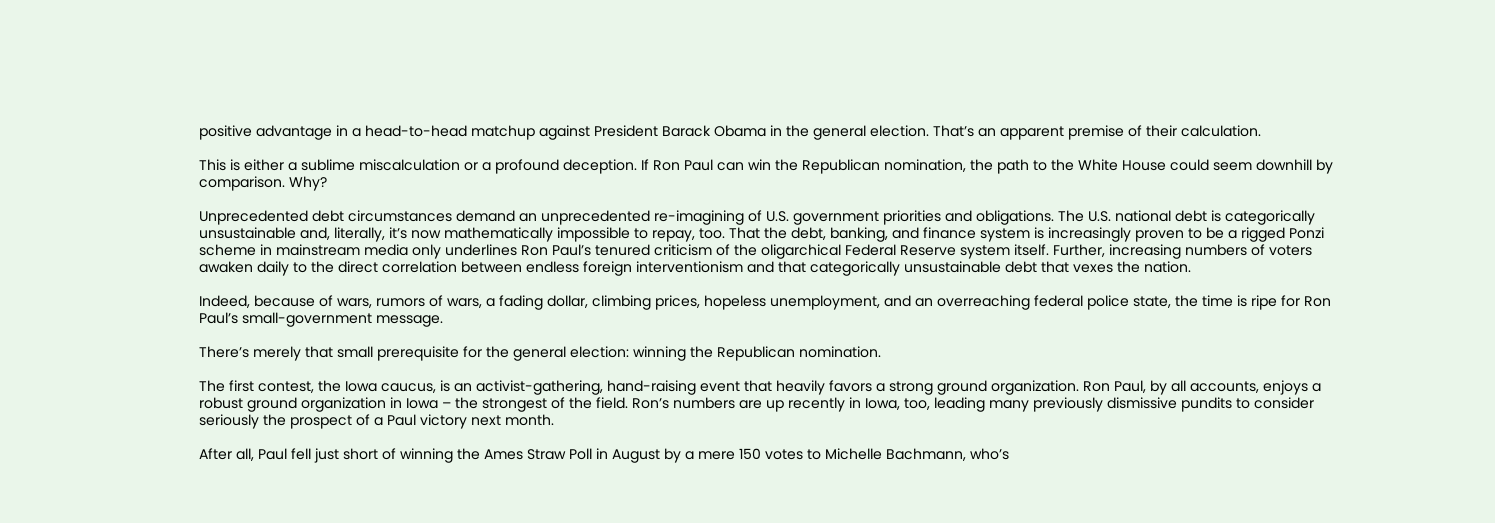positive advantage in a head-to-head matchup against President Barack Obama in the general election. That’s an apparent premise of their calculation.

This is either a sublime miscalculation or a profound deception. If Ron Paul can win the Republican nomination, the path to the White House could seem downhill by comparison. Why?

Unprecedented debt circumstances demand an unprecedented re-imagining of U.S. government priorities and obligations. The U.S. national debt is categorically unsustainable and, literally, it’s now mathematically impossible to repay, too. That the debt, banking, and finance system is increasingly proven to be a rigged Ponzi scheme in mainstream media only underlines Ron Paul’s tenured criticism of the oligarchical Federal Reserve system itself. Further, increasing numbers of voters awaken daily to the direct correlation between endless foreign interventionism and that categorically unsustainable debt that vexes the nation.

Indeed, because of wars, rumors of wars, a fading dollar, climbing prices, hopeless unemployment, and an overreaching federal police state, the time is ripe for Ron Paul’s small-government message.

There’s merely that small prerequisite for the general election: winning the Republican nomination.

The first contest, the Iowa caucus, is an activist-gathering, hand-raising event that heavily favors a strong ground organization. Ron Paul, by all accounts, enjoys a robust ground organization in Iowa – the strongest of the field. Ron’s numbers are up recently in Iowa, too, leading many previously dismissive pundits to consider seriously the prospect of a Paul victory next month.

After all, Paul fell just short of winning the Ames Straw Poll in August by a mere 150 votes to Michelle Bachmann, who’s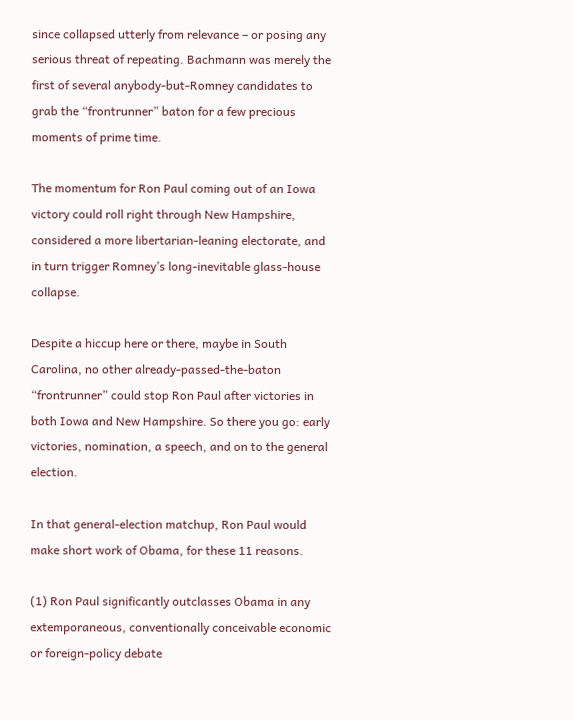since collapsed utterly from relevance – or posing any serious threat of repeating. Bachmann was merely the first of several anybody-but-Romney candidates to grab the “frontrunner” baton for a few precious moments of prime time.

The momentum for Ron Paul coming out of an Iowa victory could roll right through New Hampshire, considered a more libertarian-leaning electorate, and in turn trigger Romney’s long-inevitable glass-house collapse.

Despite a hiccup here or there, maybe in South Carolina, no other already-passed-the-baton “frontrunner” could stop Ron Paul after victories in both Iowa and New Hampshire. So there you go: early victories, nomination, a speech, and on to the general election.

In that general-election matchup, Ron Paul would make short work of Obama, for these 11 reasons.

(1) Ron Paul significantly outclasses Obama in any extemporaneous, conventionally conceivable economic or foreign-policy debate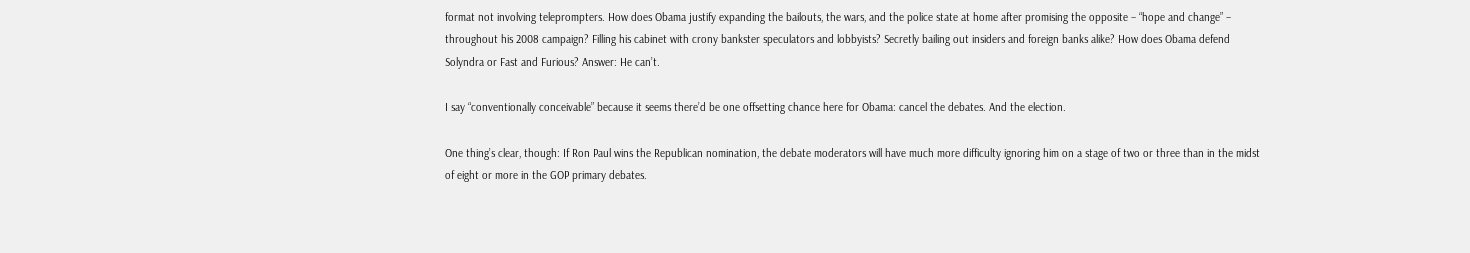format not involving teleprompters. How does Obama justify expanding the bailouts, the wars, and the police state at home after promising the opposite – “hope and change” – throughout his 2008 campaign? Filling his cabinet with crony bankster speculators and lobbyists? Secretly bailing out insiders and foreign banks alike? How does Obama defend Solyndra or Fast and Furious? Answer: He can’t.

I say “conventionally conceivable” because it seems there’d be one offsetting chance here for Obama: cancel the debates. And the election.

One thing’s clear, though: If Ron Paul wins the Republican nomination, the debate moderators will have much more difficulty ignoring him on a stage of two or three than in the midst of eight or more in the GOP primary debates.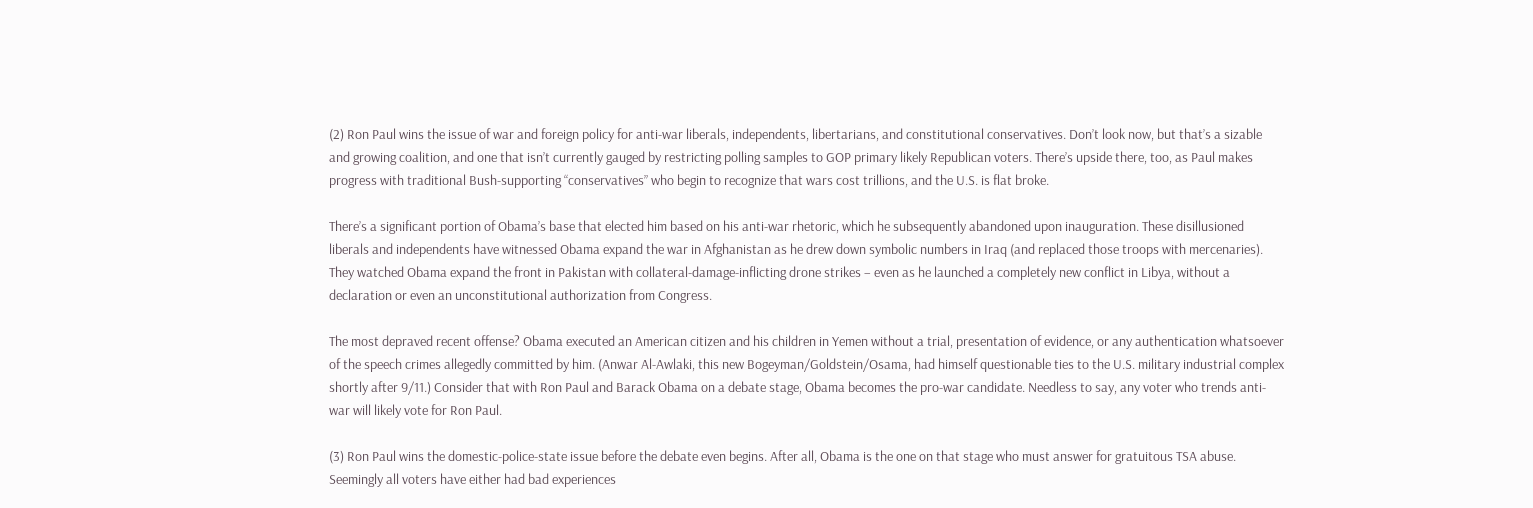(2) Ron Paul wins the issue of war and foreign policy for anti-war liberals, independents, libertarians, and constitutional conservatives. Don’t look now, but that’s a sizable and growing coalition, and one that isn’t currently gauged by restricting polling samples to GOP primary likely Republican voters. There’s upside there, too, as Paul makes progress with traditional Bush-supporting “conservatives” who begin to recognize that wars cost trillions, and the U.S. is flat broke.

There’s a significant portion of Obama’s base that elected him based on his anti-war rhetoric, which he subsequently abandoned upon inauguration. These disillusioned liberals and independents have witnessed Obama expand the war in Afghanistan as he drew down symbolic numbers in Iraq (and replaced those troops with mercenaries). They watched Obama expand the front in Pakistan with collateral-damage-inflicting drone strikes – even as he launched a completely new conflict in Libya, without a declaration or even an unconstitutional authorization from Congress.

The most depraved recent offense? Obama executed an American citizen and his children in Yemen without a trial, presentation of evidence, or any authentication whatsoever of the speech crimes allegedly committed by him. (Anwar Al-Awlaki, this new Bogeyman/Goldstein/Osama, had himself questionable ties to the U.S. military industrial complex shortly after 9/11.) Consider that with Ron Paul and Barack Obama on a debate stage, Obama becomes the pro-war candidate. Needless to say, any voter who trends anti-war will likely vote for Ron Paul.

(3) Ron Paul wins the domestic-police-state issue before the debate even begins. After all, Obama is the one on that stage who must answer for gratuitous TSA abuse. Seemingly all voters have either had bad experiences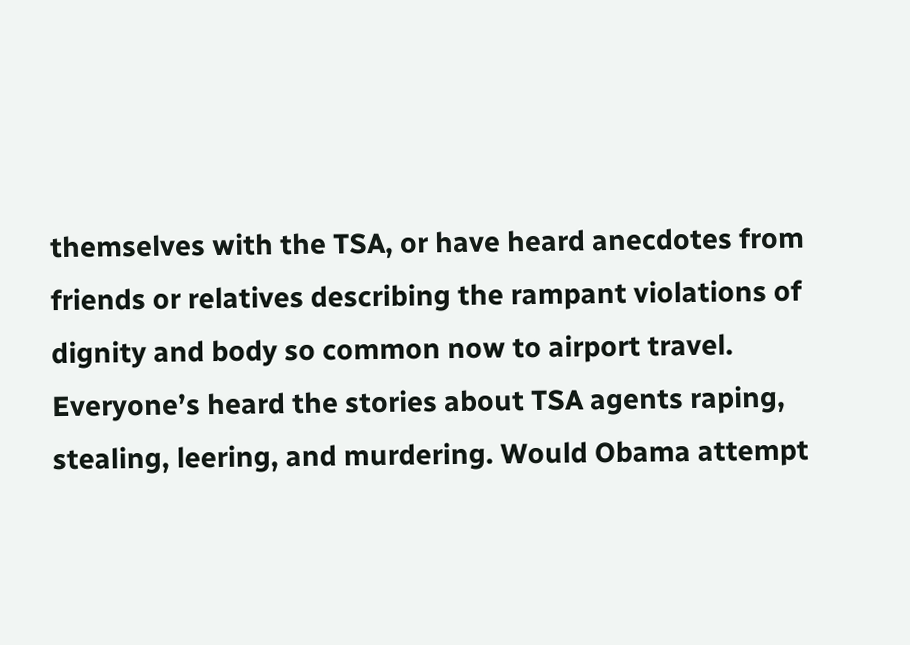themselves with the TSA, or have heard anecdotes from friends or relatives describing the rampant violations of dignity and body so common now to airport travel. Everyone’s heard the stories about TSA agents raping, stealing, leering, and murdering. Would Obama attempt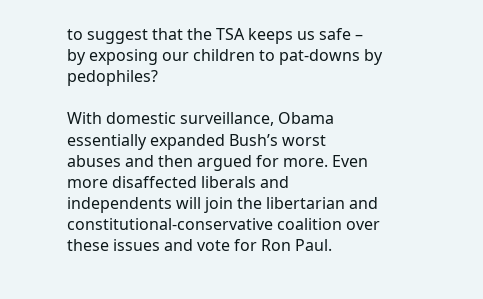to suggest that the TSA keeps us safe – by exposing our children to pat-downs by pedophiles?

With domestic surveillance, Obama essentially expanded Bush’s worst abuses and then argued for more. Even more disaffected liberals and independents will join the libertarian and constitutional-conservative coalition over these issues and vote for Ron Paul.